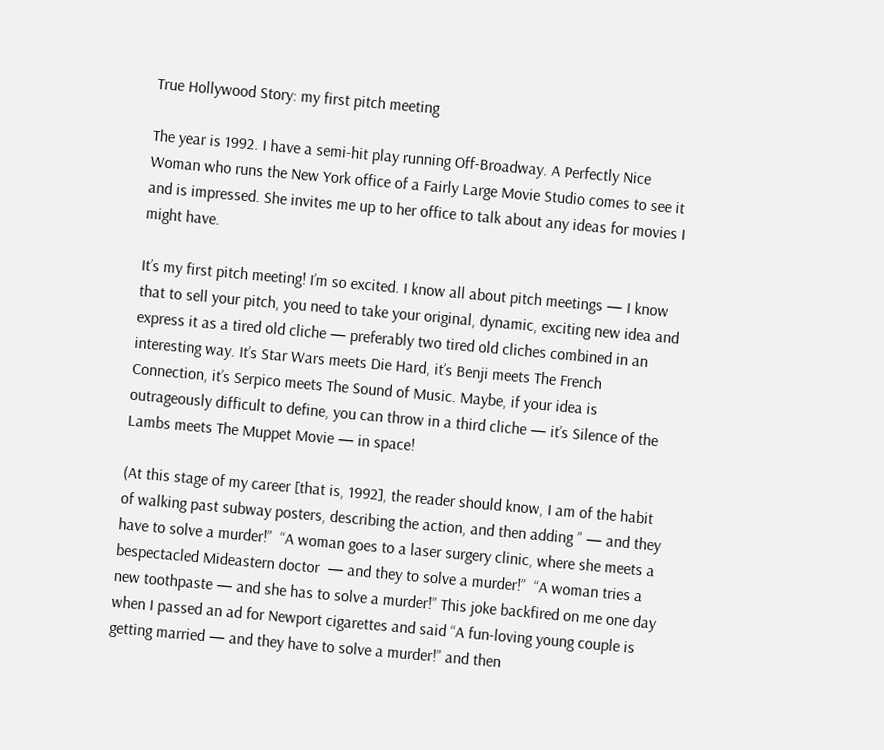True Hollywood Story: my first pitch meeting

The year is 1992. I have a semi-hit play running Off-Broadway. A Perfectly Nice Woman who runs the New York office of a Fairly Large Movie Studio comes to see it and is impressed. She invites me up to her office to talk about any ideas for movies I might have.

It’s my first pitch meeting! I’m so excited. I know all about pitch meetings — I know that to sell your pitch, you need to take your original, dynamic, exciting new idea and express it as a tired old cliche — preferably two tired old cliches combined in an interesting way. It’s Star Wars meets Die Hard, it’s Benji meets The French Connection, it’s Serpico meets The Sound of Music. Maybe, if your idea is outrageously difficult to define, you can throw in a third cliche — it’s Silence of the Lambs meets The Muppet Movie — in space!

(At this stage of my career [that is, 1992], the reader should know, I am of the habit of walking past subway posters, describing the action, and then adding ” — and they have to solve a murder!”  “A woman goes to a laser surgery clinic, where she meets a bespectacled Mideastern doctor  — and they to solve a murder!”  “A woman tries a new toothpaste — and she has to solve a murder!” This joke backfired on me one day when I passed an ad for Newport cigarettes and said “A fun-loving young couple is getting married — and they have to solve a murder!” and then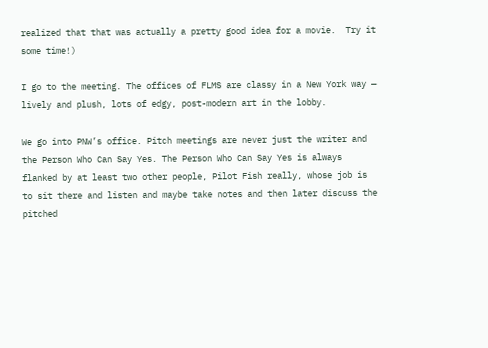realized that that was actually a pretty good idea for a movie.  Try it some time!)

I go to the meeting. The offices of FLMS are classy in a New York way — lively and plush, lots of edgy, post-modern art in the lobby.

We go into PNW’s office. Pitch meetings are never just the writer and the Person Who Can Say Yes. The Person Who Can Say Yes is always flanked by at least two other people, Pilot Fish really, whose job is to sit there and listen and maybe take notes and then later discuss the pitched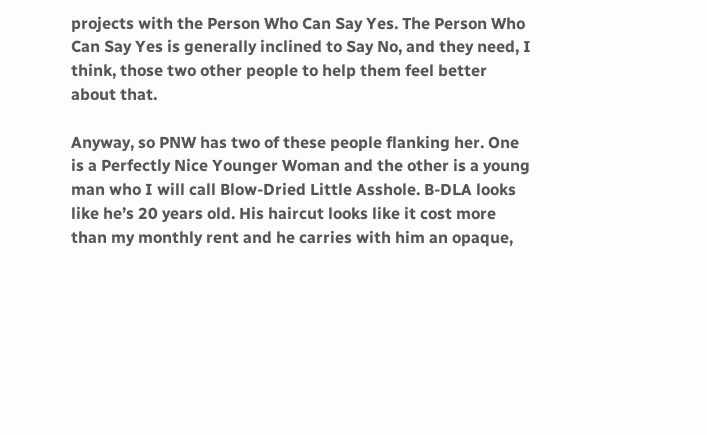projects with the Person Who Can Say Yes. The Person Who Can Say Yes is generally inclined to Say No, and they need, I think, those two other people to help them feel better about that.

Anyway, so PNW has two of these people flanking her. One is a Perfectly Nice Younger Woman and the other is a young man who I will call Blow-Dried Little Asshole. B-DLA looks like he’s 20 years old. His haircut looks like it cost more than my monthly rent and he carries with him an opaque,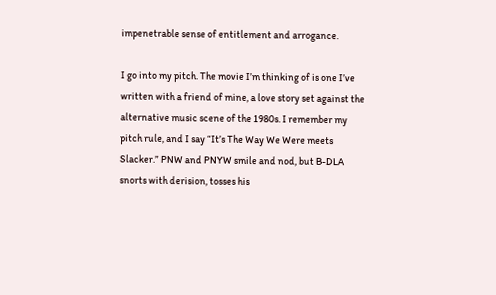impenetrable sense of entitlement and arrogance.

I go into my pitch. The movie I’m thinking of is one I’ve written with a friend of mine, a love story set against the alternative music scene of the 1980s. I remember my pitch rule, and I say “It’s The Way We Were meets Slacker.” PNW and PNYW smile and nod, but B-DLA snorts with derision, tosses his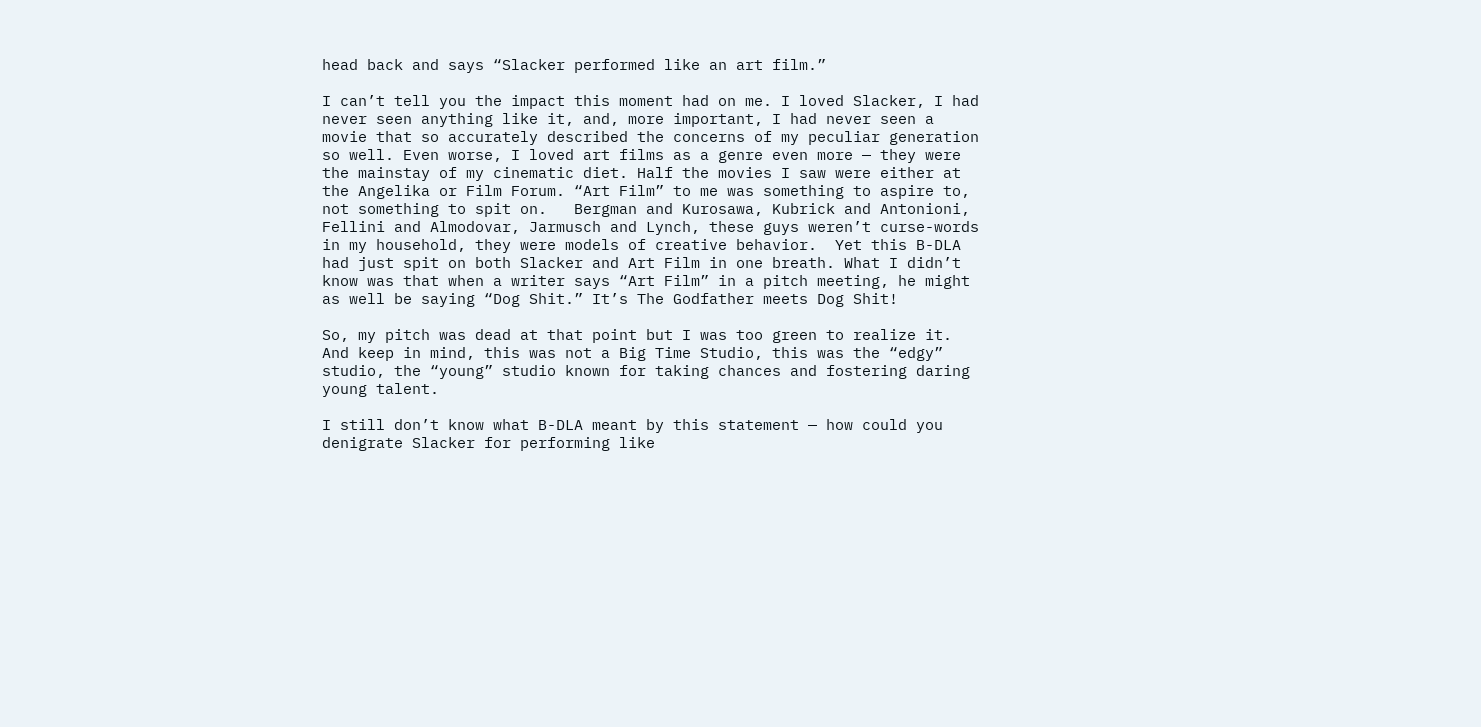head back and says “Slacker performed like an art film.”

I can’t tell you the impact this moment had on me. I loved Slacker, I had never seen anything like it, and, more important, I had never seen a movie that so accurately described the concerns of my peculiar generation so well. Even worse, I loved art films as a genre even more — they were the mainstay of my cinematic diet. Half the movies I saw were either at the Angelika or Film Forum. “Art Film” to me was something to aspire to, not something to spit on.   Bergman and Kurosawa, Kubrick and Antonioni, Fellini and Almodovar, Jarmusch and Lynch, these guys weren’t curse-words in my household, they were models of creative behavior.  Yet this B-DLA had just spit on both Slacker and Art Film in one breath. What I didn’t know was that when a writer says “Art Film” in a pitch meeting, he might as well be saying “Dog Shit.” It’s The Godfather meets Dog Shit!

So, my pitch was dead at that point but I was too green to realize it. And keep in mind, this was not a Big Time Studio, this was the “edgy” studio, the “young” studio known for taking chances and fostering daring young talent.

I still don’t know what B-DLA meant by this statement — how could you denigrate Slacker for performing like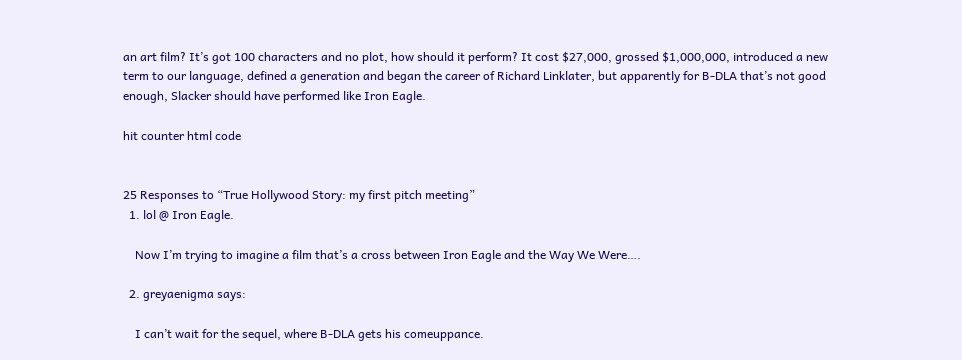an art film? It’s got 100 characters and no plot, how should it perform? It cost $27,000, grossed $1,000,000, introduced a new term to our language, defined a generation and began the career of Richard Linklater, but apparently for B-DLA that’s not good enough, Slacker should have performed like Iron Eagle.

hit counter html code


25 Responses to “True Hollywood Story: my first pitch meeting”
  1. lol @ Iron Eagle.

    Now I’m trying to imagine a film that’s a cross between Iron Eagle and the Way We Were….

  2. greyaenigma says:

    I can’t wait for the sequel, where B-DLA gets his comeuppance.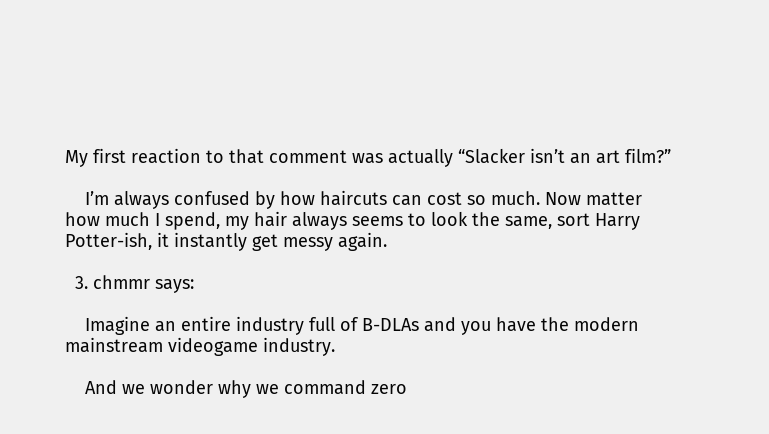My first reaction to that comment was actually “Slacker isn’t an art film?”

    I’m always confused by how haircuts can cost so much. Now matter how much I spend, my hair always seems to look the same, sort Harry Potter-ish, it instantly get messy again.

  3. chmmr says:

    Imagine an entire industry full of B-DLAs and you have the modern mainstream videogame industry.

    And we wonder why we command zero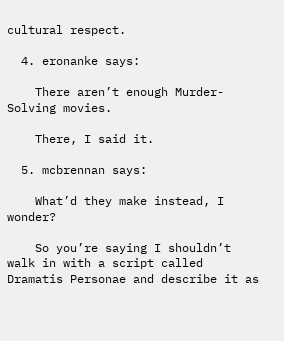cultural respect.

  4. eronanke says:

    There aren’t enough Murder-Solving movies.

    There, I said it.

  5. mcbrennan says:

    What’d they make instead, I wonder?

    So you’re saying I shouldn’t walk in with a script called Dramatis Personae and describe it as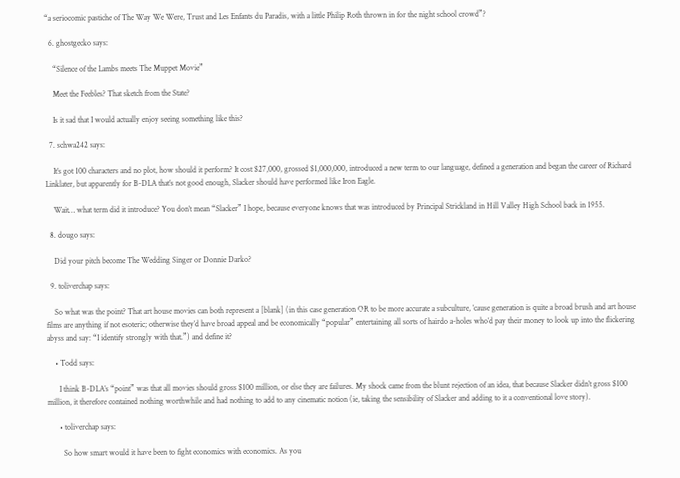“a seriocomic pastiche of The Way We Were, Trust and Les Enfants du Paradis, with a little Philip Roth thrown in for the night school crowd”?

  6. ghostgecko says:

    “Silence of the Lambs meets The Muppet Movie”

    Meet the Feebles? That sketch from the State?

    Is it sad that I would actually enjoy seeing something like this?

  7. schwa242 says:

    It’s got 100 characters and no plot, how should it perform? It cost $27,000, grossed $1,000,000, introduced a new term to our language, defined a generation and began the career of Richard Linklater, but apparently for B-DLA that’s not good enough, Slacker should have performed like Iron Eagle.

    Wait… what term did it introduce? You don’t mean “Slacker” I hope, because everyone knows that was introduced by Principal Strickland in Hill Valley High School back in 1955.

  8. dougo says:

    Did your pitch become The Wedding Singer or Donnie Darko?

  9. toliverchap says:

    So what was the point? That art house movies can both represent a [blank] (in this case generation OR to be more accurate a subculture, ’cause generation is quite a broad brush and art house films are anything if not esoteric; otherwise they’d have broad appeal and be economically “popular” entertaining all sorts of hairdo a-holes who’d pay their money to look up into the flickering abyss and say: “I identify strongly with that.”) and define it?

    • Todd says:

      I think B-DLA’s “point” was that all movies should gross $100 million, or else they are failures. My shock came from the blunt rejection of an idea, that because Slacker didn’t gross $100 million, it therefore contained nothing worthwhile and had nothing to add to any cinematic notion (ie, taking the sensibility of Slacker and adding to it a conventional love story).

      • toliverchap says:

        So how smart would it have been to fight economics with economics. As you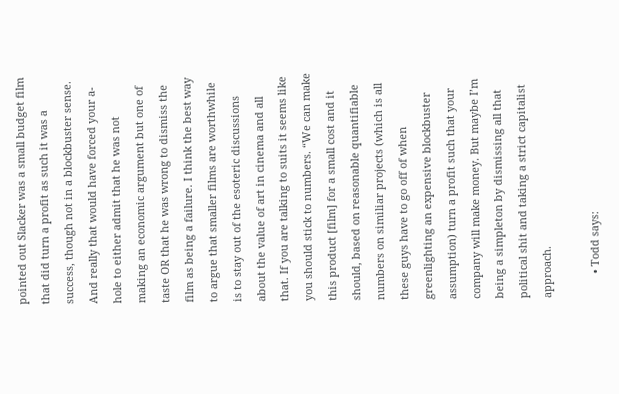pointed out Slacker was a small budget film that did turn a profit as such it was a success, though not in a blockbuster sense. And really that would have forced your a-hole to either admit that he was not making an economic argument but one of taste OR that he was wrong to dismiss the film as being a failure. I think the best way to argue that smaller films are worthwhile is to stay out of the esoteric discussions about the value of art in cinema and all that. If you are talking to suits it seems like you should stick to numbers. “We can make this product [film] for a small cost and it should, based on reasonable quantifiable numbers on similiar projects (which is all these guys have to go off of when greenlighting an expensive blockbuster assumption) turn a profit such that your company will make money. But maybe I’m being a simpleton by dismissing all that political shit and taking a strict capitalist approach.

        • Todd says: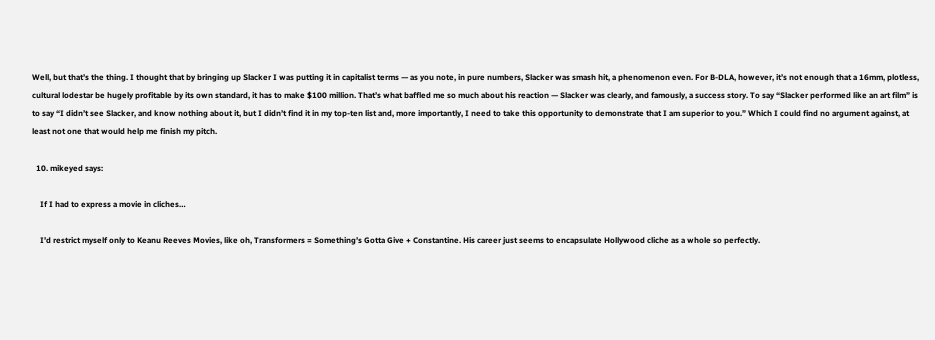Well, but that’s the thing. I thought that by bringing up Slacker I was putting it in capitalist terms — as you note, in pure numbers, Slacker was smash hit, a phenomenon even. For B-DLA, however, it’s not enough that a 16mm, plotless, cultural lodestar be hugely profitable by its own standard, it has to make $100 million. That’s what baffled me so much about his reaction — Slacker was clearly, and famously, a success story. To say “Slacker performed like an art film” is to say “I didn’t see Slacker, and know nothing about it, but I didn’t find it in my top-ten list and, more importantly, I need to take this opportunity to demonstrate that I am superior to you.” Which I could find no argument against, at least not one that would help me finish my pitch.

  10. mikeyed says:

    If I had to express a movie in cliches…

    I’d restrict myself only to Keanu Reeves Movies, like oh, Transformers = Something’s Gotta Give + Constantine. His career just seems to encapsulate Hollywood cliche as a whole so perfectly.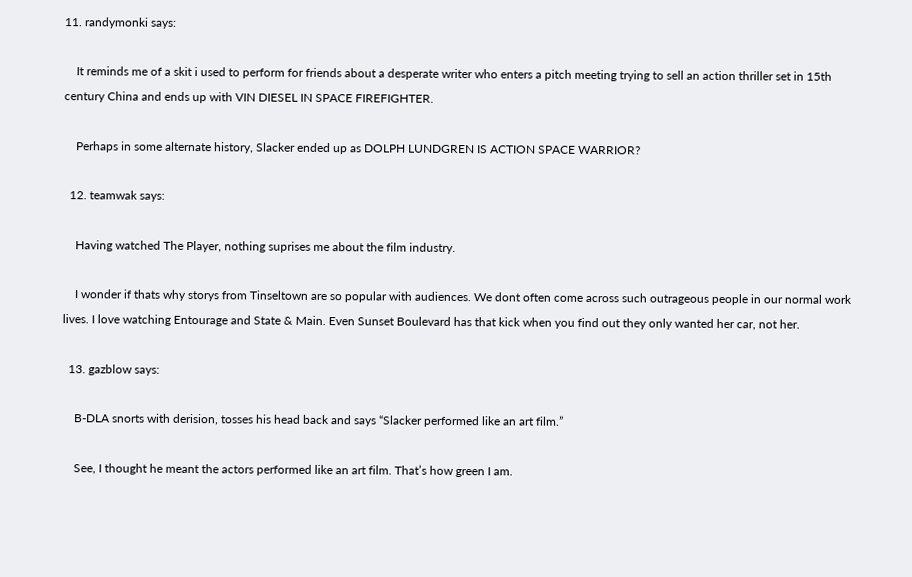11. randymonki says:

    It reminds me of a skit i used to perform for friends about a desperate writer who enters a pitch meeting trying to sell an action thriller set in 15th century China and ends up with VIN DIESEL IN SPACE FIREFIGHTER.

    Perhaps in some alternate history, Slacker ended up as DOLPH LUNDGREN IS ACTION SPACE WARRIOR?

  12. teamwak says:

    Having watched The Player, nothing suprises me about the film industry.

    I wonder if thats why storys from Tinseltown are so popular with audiences. We dont often come across such outrageous people in our normal work lives. I love watching Entourage and State & Main. Even Sunset Boulevard has that kick when you find out they only wanted her car, not her.

  13. gazblow says:

    B-DLA snorts with derision, tosses his head back and says “Slacker performed like an art film.”

    See, I thought he meant the actors performed like an art film. That’s how green I am.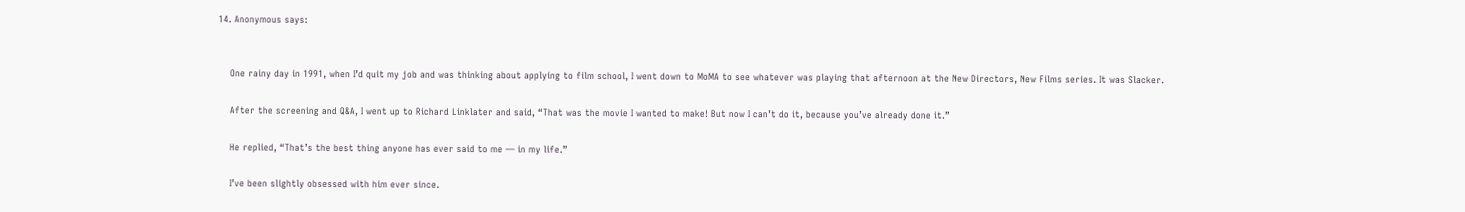14. Anonymous says:


    One rainy day in 1991, when I’d quit my job and was thinking about applying to film school, I went down to MoMA to see whatever was playing that afternoon at the New Directors, New Films series. It was Slacker.

    After the screening and Q&A, I went up to Richard Linklater and said, “That was the movie I wanted to make! But now I can’t do it, because you’ve already done it.”

    He replied, “That’s the best thing anyone has ever said to me — in my life.”

    I’ve been slightly obsessed with him ever since.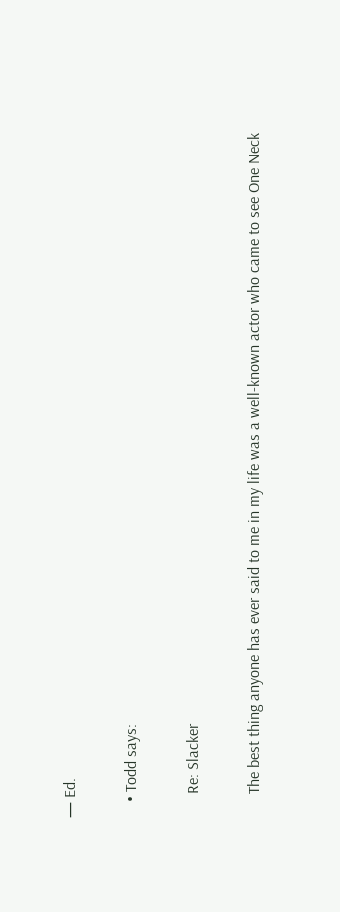— Ed.

    • Todd says:

      Re: Slacker

      The best thing anyone has ever said to me in my life was a well-known actor who came to see One Neck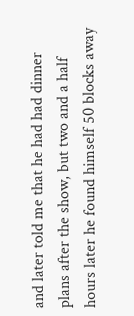and later told me that he had had dinner plans after the show, but two and a half hours later he found himself 50 blocks away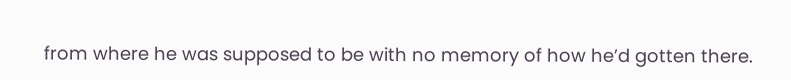from where he was supposed to be with no memory of how he’d gotten there.